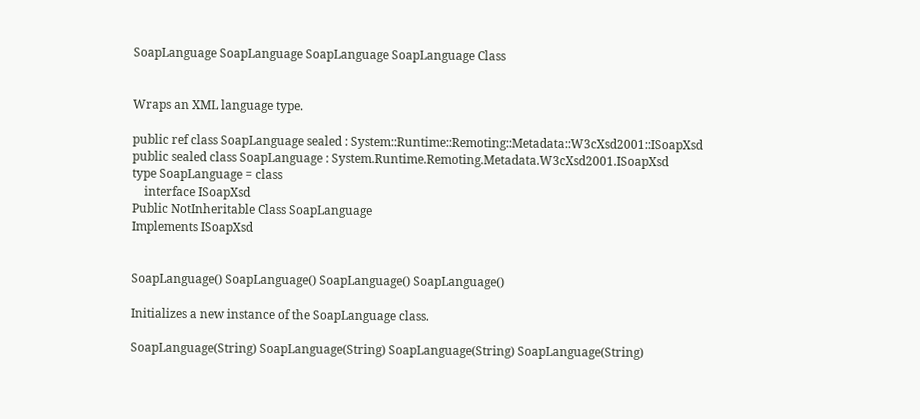SoapLanguage SoapLanguage SoapLanguage SoapLanguage Class


Wraps an XML language type.

public ref class SoapLanguage sealed : System::Runtime::Remoting::Metadata::W3cXsd2001::ISoapXsd
public sealed class SoapLanguage : System.Runtime.Remoting.Metadata.W3cXsd2001.ISoapXsd
type SoapLanguage = class
    interface ISoapXsd
Public NotInheritable Class SoapLanguage
Implements ISoapXsd


SoapLanguage() SoapLanguage() SoapLanguage() SoapLanguage()

Initializes a new instance of the SoapLanguage class.

SoapLanguage(String) SoapLanguage(String) SoapLanguage(String) SoapLanguage(String)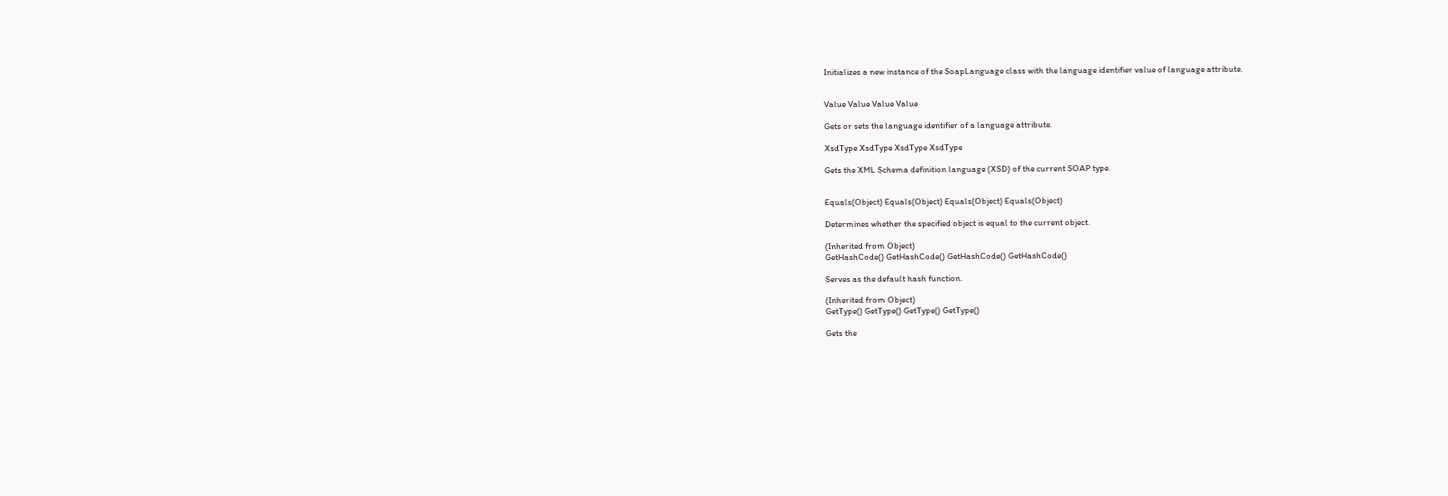Initializes a new instance of the SoapLanguage class with the language identifier value of language attribute.


Value Value Value Value

Gets or sets the language identifier of a language attribute.

XsdType XsdType XsdType XsdType

Gets the XML Schema definition language (XSD) of the current SOAP type.


Equals(Object) Equals(Object) Equals(Object) Equals(Object)

Determines whether the specified object is equal to the current object.

(Inherited from Object)
GetHashCode() GetHashCode() GetHashCode() GetHashCode()

Serves as the default hash function.

(Inherited from Object)
GetType() GetType() GetType() GetType()

Gets the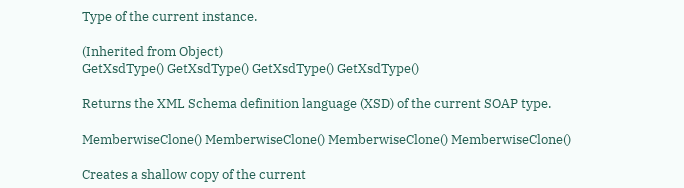Type of the current instance.

(Inherited from Object)
GetXsdType() GetXsdType() GetXsdType() GetXsdType()

Returns the XML Schema definition language (XSD) of the current SOAP type.

MemberwiseClone() MemberwiseClone() MemberwiseClone() MemberwiseClone()

Creates a shallow copy of the current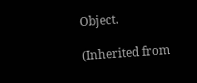Object.

(Inherited from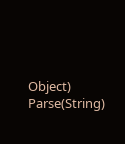Object)
Parse(String)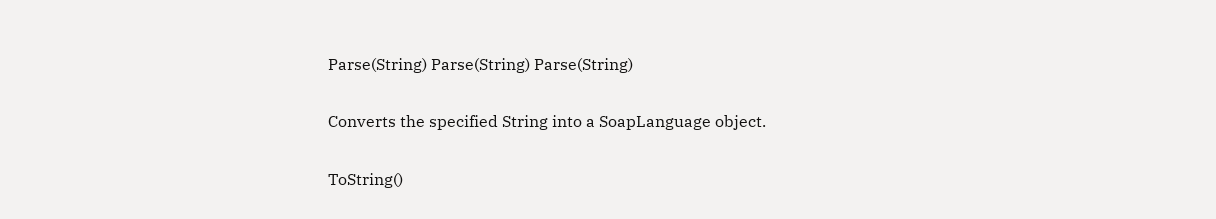Parse(String) Parse(String) Parse(String)

Converts the specified String into a SoapLanguage object.

ToString()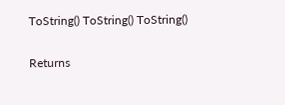ToString() ToString() ToString()

Returns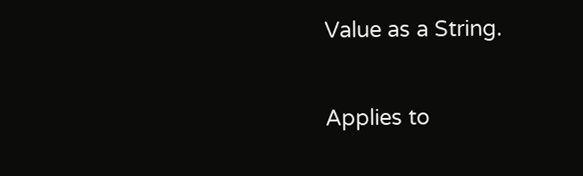Value as a String.

Applies to